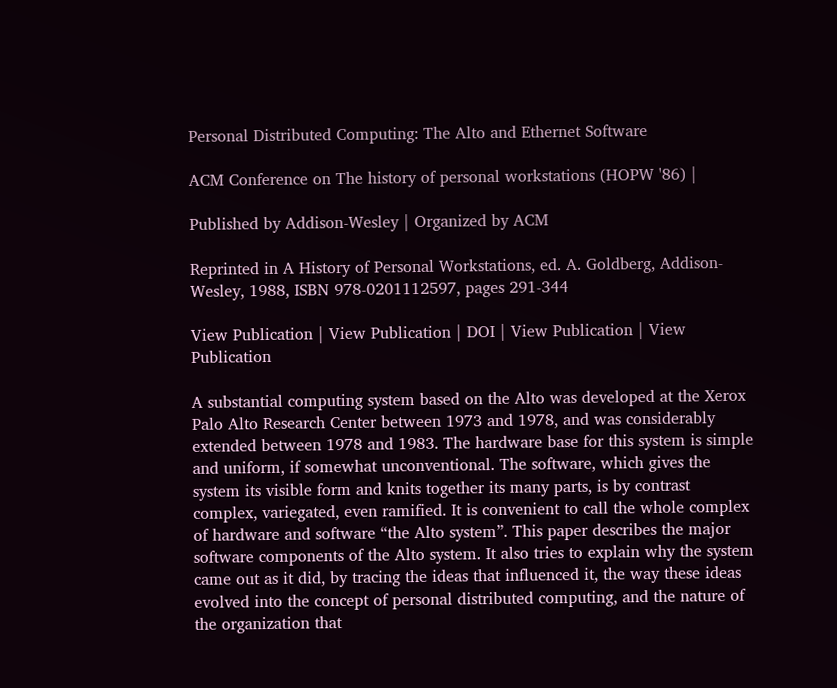Personal Distributed Computing: The Alto and Ethernet Software

ACM Conference on The history of personal workstations (HOPW '86) |

Published by Addison-Wesley | Organized by ACM

Reprinted in A History of Personal Workstations, ed. A. Goldberg, Addison-Wesley, 1988, ISBN 978-0201112597, pages 291-344

View Publication | View Publication | DOI | View Publication | View Publication

A substantial computing system based on the Alto was developed at the Xerox Palo Alto Research Center between 1973 and 1978, and was considerably extended between 1978 and 1983. The hardware base for this system is simple and uniform, if somewhat unconventional. The software, which gives the system its visible form and knits together its many parts, is by contrast complex, variegated, even ramified. It is convenient to call the whole complex of hardware and software “the Alto system”. This paper describes the major software components of the Alto system. It also tries to explain why the system came out as it did, by tracing the ideas that influenced it, the way these ideas evolved into the concept of personal distributed computing, and the nature of the organization that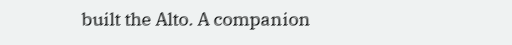built the Alto. A companion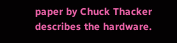paper by Chuck Thacker describes the hardware.